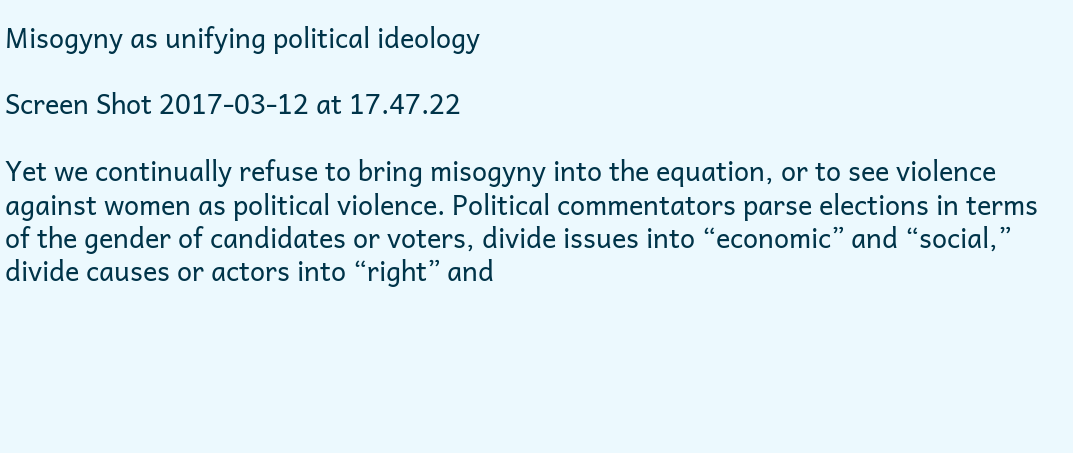Misogyny as unifying political ideology

Screen Shot 2017-03-12 at 17.47.22

Yet we continually refuse to bring misogyny into the equation, or to see violence against women as political violence. Political commentators parse elections in terms of the gender of candidates or voters, divide issues into “economic” and “social,” divide causes or actors into “right” and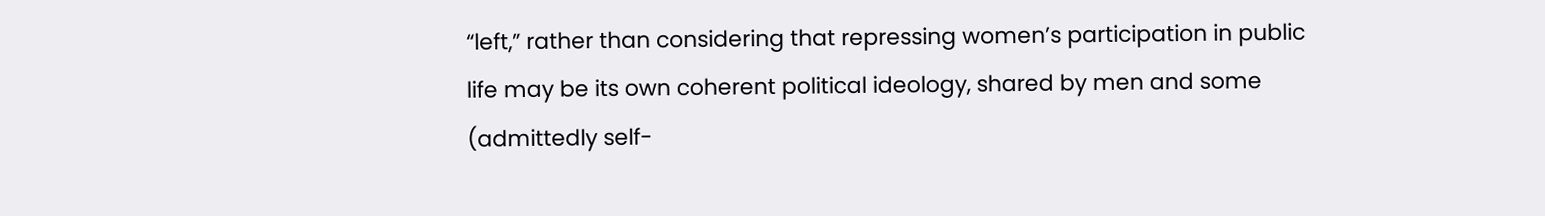“left,” rather than considering that repressing women’s participation in public life may be its own coherent political ideology, shared by men and some (admittedly self-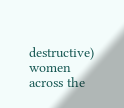destructive) women across the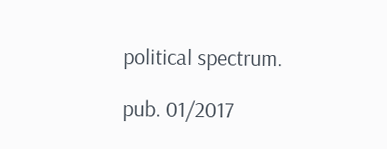political spectrum.

pub. 01/2017